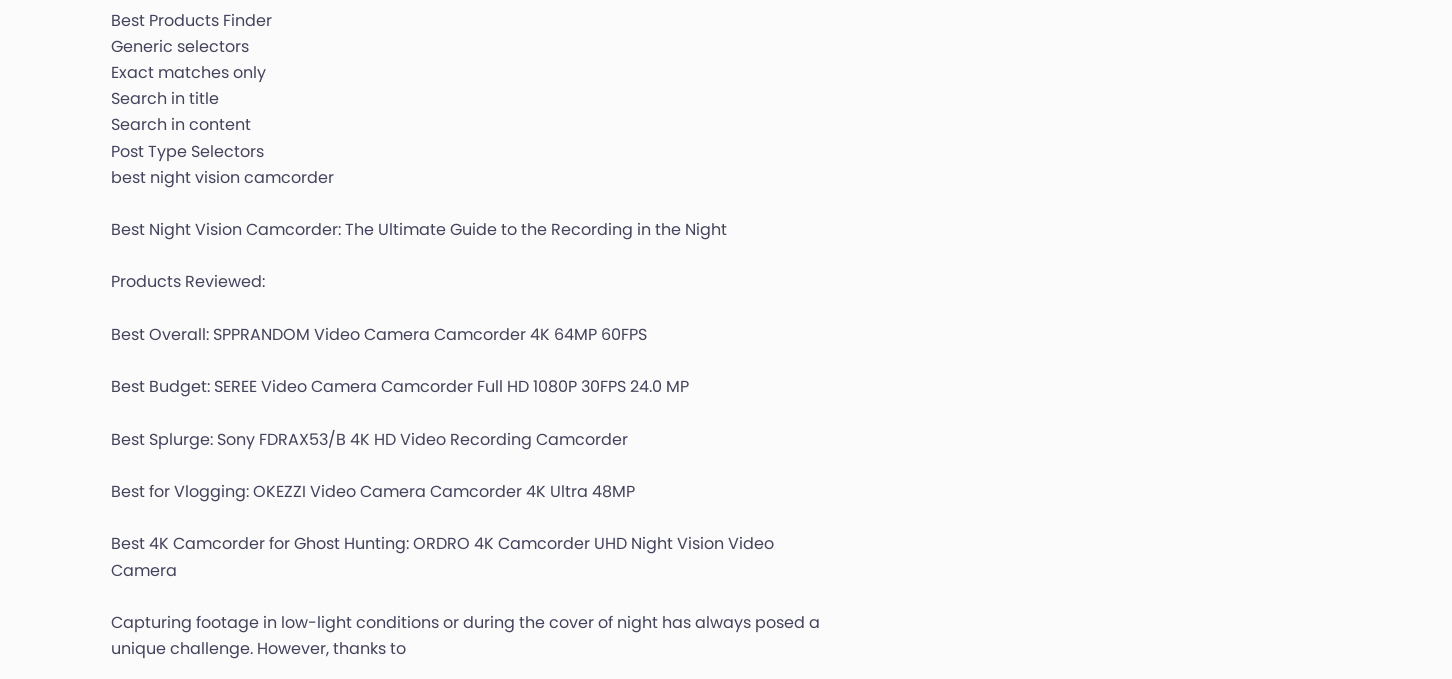Best Products Finder
Generic selectors
Exact matches only
Search in title
Search in content
Post Type Selectors
best night vision camcorder

Best Night Vision Camcorder: The Ultimate Guide to the Recording in the Night

Products Reviewed:

Best Overall: SPPRANDOM Video Camera Camcorder 4K 64MP 60FPS

Best Budget: SEREE Video Camera Camcorder Full HD 1080P 30FPS 24.0 MP

Best Splurge: Sony FDRAX53/B 4K HD Video Recording Camcorder

Best for Vlogging: OKEZZI Video Camera Camcorder 4K Ultra 48MP

Best 4K Camcorder for Ghost Hunting: ORDRO 4K Camcorder UHD Night Vision Video Camera

Capturing footage in low-light conditions or during the cover of night has always posed a unique challenge. However, thanks to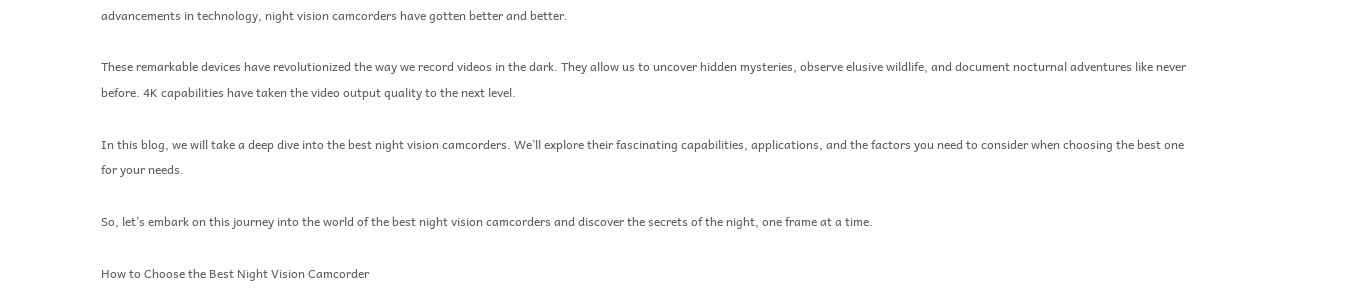advancements in technology, night vision camcorders have gotten better and better.

These remarkable devices have revolutionized the way we record videos in the dark. They allow us to uncover hidden mysteries, observe elusive wildlife, and document nocturnal adventures like never before. 4K capabilities have taken the video output quality to the next level.

In this blog, we will take a deep dive into the best night vision camcorders. We’ll explore their fascinating capabilities, applications, and the factors you need to consider when choosing the best one for your needs.

So, let’s embark on this journey into the world of the best night vision camcorders and discover the secrets of the night, one frame at a time.

How to Choose the Best Night Vision Camcorder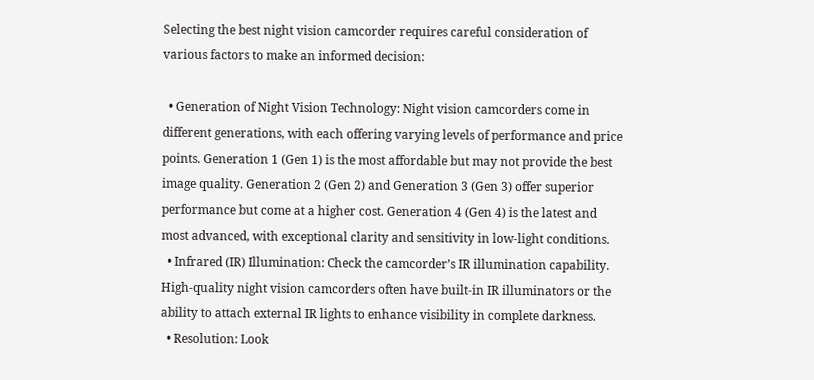Selecting the best night vision camcorder requires careful consideration of various factors to make an informed decision:

  • Generation of Night Vision Technology: Night vision camcorders come in different generations, with each offering varying levels of performance and price points. Generation 1 (Gen 1) is the most affordable but may not provide the best image quality. Generation 2 (Gen 2) and Generation 3 (Gen 3) offer superior performance but come at a higher cost. Generation 4 (Gen 4) is the latest and most advanced, with exceptional clarity and sensitivity in low-light conditions.
  • Infrared (IR) Illumination: Check the camcorder’s IR illumination capability. High-quality night vision camcorders often have built-in IR illuminators or the ability to attach external IR lights to enhance visibility in complete darkness.
  • Resolution: Look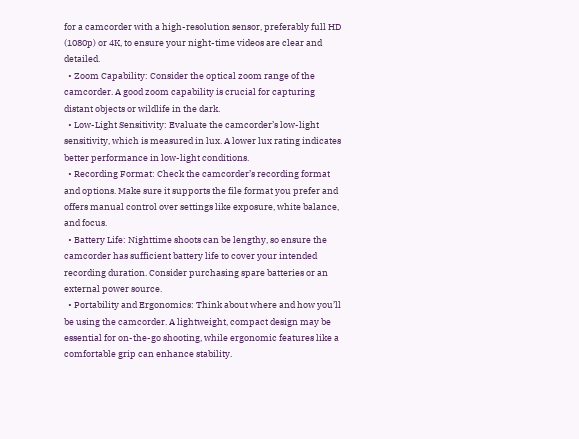for a camcorder with a high-resolution sensor, preferably full HD (1080p) or 4K, to ensure your night-time videos are clear and detailed.
  • Zoom Capability: Consider the optical zoom range of the camcorder. A good zoom capability is crucial for capturing distant objects or wildlife in the dark.
  • Low-Light Sensitivity: Evaluate the camcorder’s low-light sensitivity, which is measured in lux. A lower lux rating indicates better performance in low-light conditions.
  • Recording Format: Check the camcorder’s recording format and options. Make sure it supports the file format you prefer and offers manual control over settings like exposure, white balance, and focus.
  • Battery Life: Nighttime shoots can be lengthy, so ensure the camcorder has sufficient battery life to cover your intended recording duration. Consider purchasing spare batteries or an external power source.
  • Portability and Ergonomics: Think about where and how you’ll be using the camcorder. A lightweight, compact design may be essential for on-the-go shooting, while ergonomic features like a comfortable grip can enhance stability.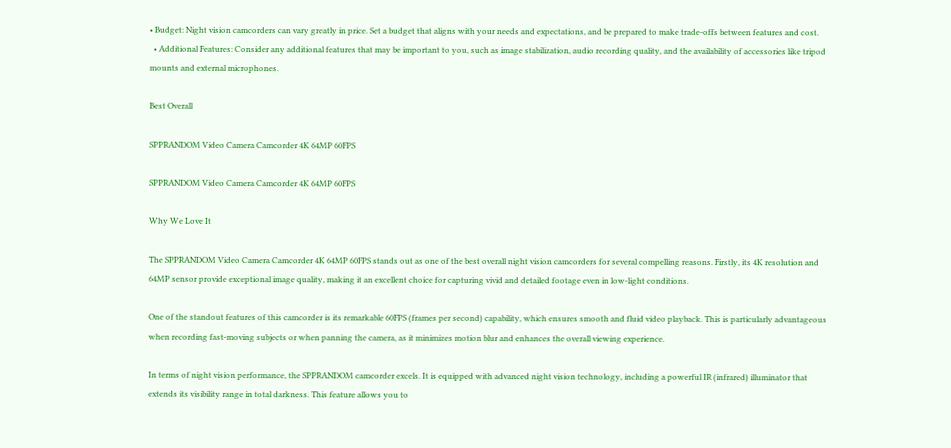• Budget: Night vision camcorders can vary greatly in price. Set a budget that aligns with your needs and expectations, and be prepared to make trade-offs between features and cost.
  • Additional Features: Consider any additional features that may be important to you, such as image stabilization, audio recording quality, and the availability of accessories like tripod mounts and external microphones.

Best Overall

SPPRANDOM Video Camera Camcorder 4K 64MP 60FPS

SPPRANDOM Video Camera Camcorder 4K 64MP 60FPS

Why We Love It

The SPPRANDOM Video Camera Camcorder 4K 64MP 60FPS stands out as one of the best overall night vision camcorders for several compelling reasons. Firstly, its 4K resolution and 64MP sensor provide exceptional image quality, making it an excellent choice for capturing vivid and detailed footage even in low-light conditions.

One of the standout features of this camcorder is its remarkable 60FPS (frames per second) capability, which ensures smooth and fluid video playback. This is particularly advantageous when recording fast-moving subjects or when panning the camera, as it minimizes motion blur and enhances the overall viewing experience.

In terms of night vision performance, the SPPRANDOM camcorder excels. It is equipped with advanced night vision technology, including a powerful IR (infrared) illuminator that extends its visibility range in total darkness. This feature allows you to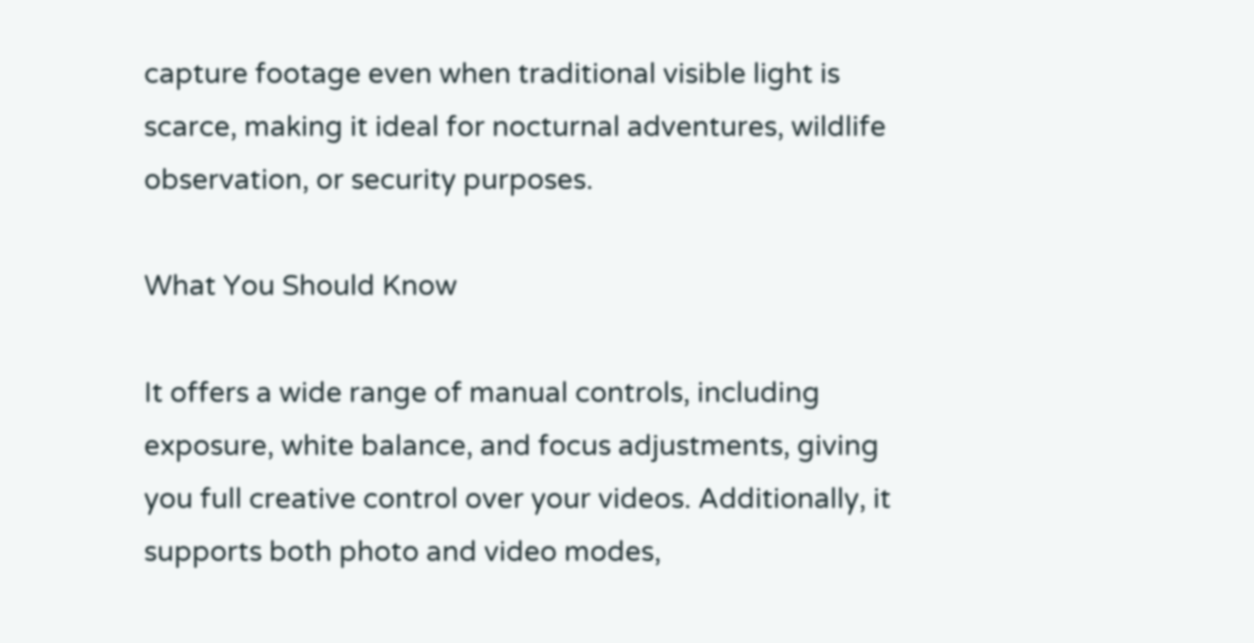capture footage even when traditional visible light is scarce, making it ideal for nocturnal adventures, wildlife observation, or security purposes.

What You Should Know

It offers a wide range of manual controls, including exposure, white balance, and focus adjustments, giving you full creative control over your videos. Additionally, it supports both photo and video modes,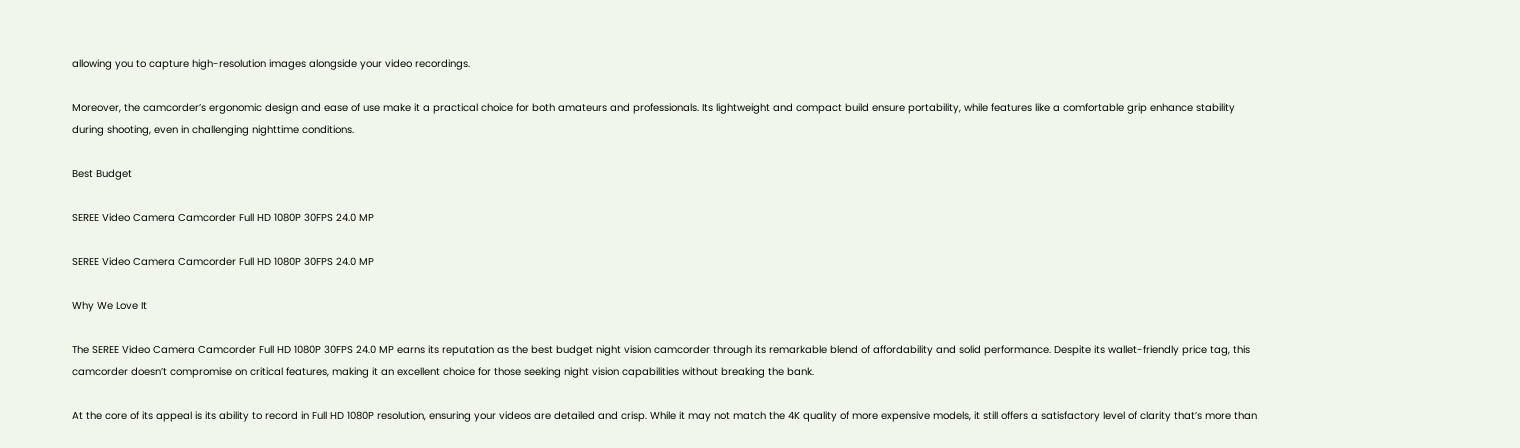allowing you to capture high-resolution images alongside your video recordings.

Moreover, the camcorder’s ergonomic design and ease of use make it a practical choice for both amateurs and professionals. Its lightweight and compact build ensure portability, while features like a comfortable grip enhance stability during shooting, even in challenging nighttime conditions.

Best Budget

SEREE Video Camera Camcorder Full HD 1080P 30FPS 24.0 MP

SEREE Video Camera Camcorder Full HD 1080P 30FPS 24.0 MP

Why We Love It

The SEREE Video Camera Camcorder Full HD 1080P 30FPS 24.0 MP earns its reputation as the best budget night vision camcorder through its remarkable blend of affordability and solid performance. Despite its wallet-friendly price tag, this camcorder doesn’t compromise on critical features, making it an excellent choice for those seeking night vision capabilities without breaking the bank.

At the core of its appeal is its ability to record in Full HD 1080P resolution, ensuring your videos are detailed and crisp. While it may not match the 4K quality of more expensive models, it still offers a satisfactory level of clarity that’s more than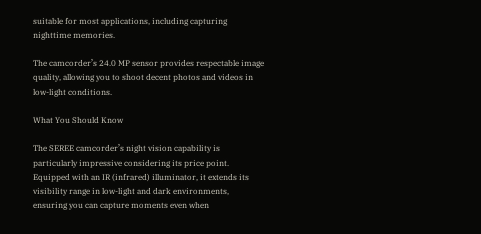suitable for most applications, including capturing nighttime memories.

The camcorder’s 24.0 MP sensor provides respectable image quality, allowing you to shoot decent photos and videos in low-light conditions.

What You Should Know

The SEREE camcorder’s night vision capability is particularly impressive considering its price point. Equipped with an IR (infrared) illuminator, it extends its visibility range in low-light and dark environments, ensuring you can capture moments even when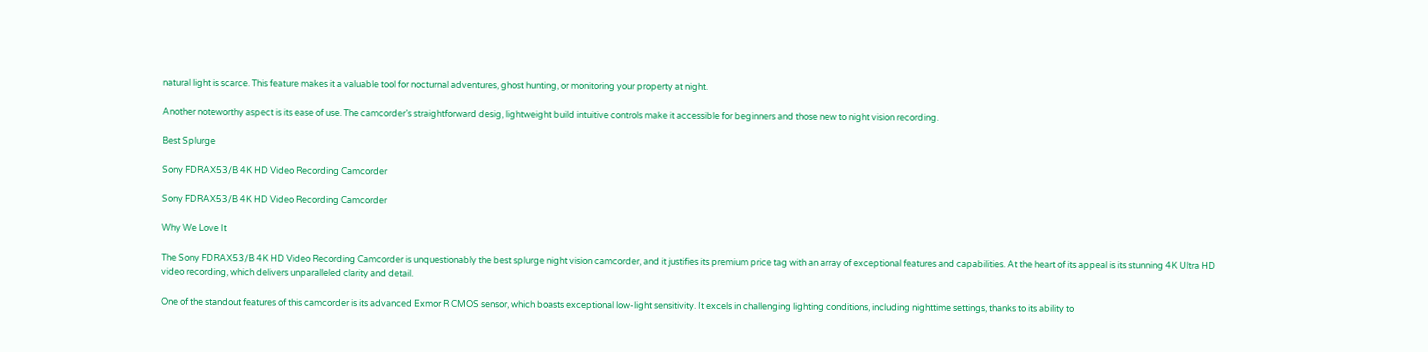natural light is scarce. This feature makes it a valuable tool for nocturnal adventures, ghost hunting, or monitoring your property at night.

Another noteworthy aspect is its ease of use. The camcorder’s straightforward desig, lightweight build intuitive controls make it accessible for beginners and those new to night vision recording.

Best Splurge

Sony FDRAX53/B 4K HD Video Recording Camcorder

Sony FDRAX53/B 4K HD Video Recording Camcorder

Why We Love It

The Sony FDRAX53/B 4K HD Video Recording Camcorder is unquestionably the best splurge night vision camcorder, and it justifies its premium price tag with an array of exceptional features and capabilities. At the heart of its appeal is its stunning 4K Ultra HD video recording, which delivers unparalleled clarity and detail.

One of the standout features of this camcorder is its advanced Exmor R CMOS sensor, which boasts exceptional low-light sensitivity. It excels in challenging lighting conditions, including nighttime settings, thanks to its ability to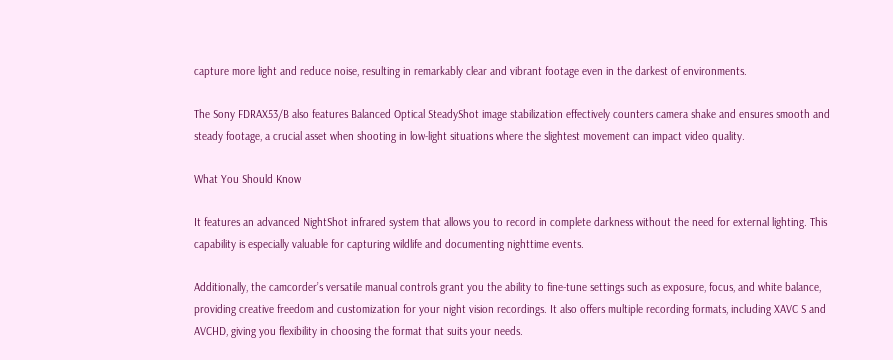capture more light and reduce noise, resulting in remarkably clear and vibrant footage even in the darkest of environments.

The Sony FDRAX53/B also features Balanced Optical SteadyShot image stabilization effectively counters camera shake and ensures smooth and steady footage, a crucial asset when shooting in low-light situations where the slightest movement can impact video quality.

What You Should Know

It features an advanced NightShot infrared system that allows you to record in complete darkness without the need for external lighting. This capability is especially valuable for capturing wildlife and documenting nighttime events.

Additionally, the camcorder’s versatile manual controls grant you the ability to fine-tune settings such as exposure, focus, and white balance, providing creative freedom and customization for your night vision recordings. It also offers multiple recording formats, including XAVC S and AVCHD, giving you flexibility in choosing the format that suits your needs.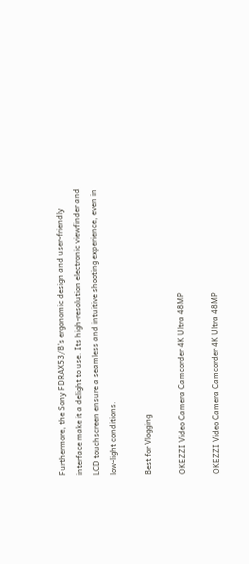Furthermore, the Sony FDRAX53/B’s ergonomic design and user-friendly interface make it a delight to use. Its high-resolution electronic viewfinder and LCD touchscreen ensure a seamless and intuitive shooting experience, even in low-light conditions.

Best for Vlogging

OKEZZI Video Camera Camcorder 4K Ultra 48MP

OKEZZI Video Camera Camcorder 4K Ultra 48MP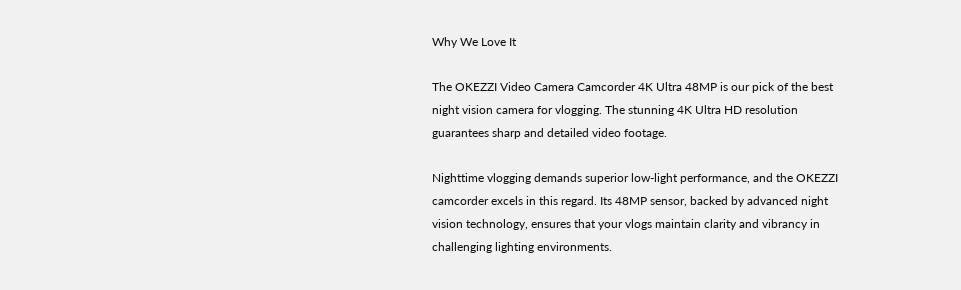Why We Love It

The OKEZZI Video Camera Camcorder 4K Ultra 48MP is our pick of the best night vision camera for vlogging. The stunning 4K Ultra HD resolution guarantees sharp and detailed video footage.

Nighttime vlogging demands superior low-light performance, and the OKEZZI camcorder excels in this regard. Its 48MP sensor, backed by advanced night vision technology, ensures that your vlogs maintain clarity and vibrancy in challenging lighting environments.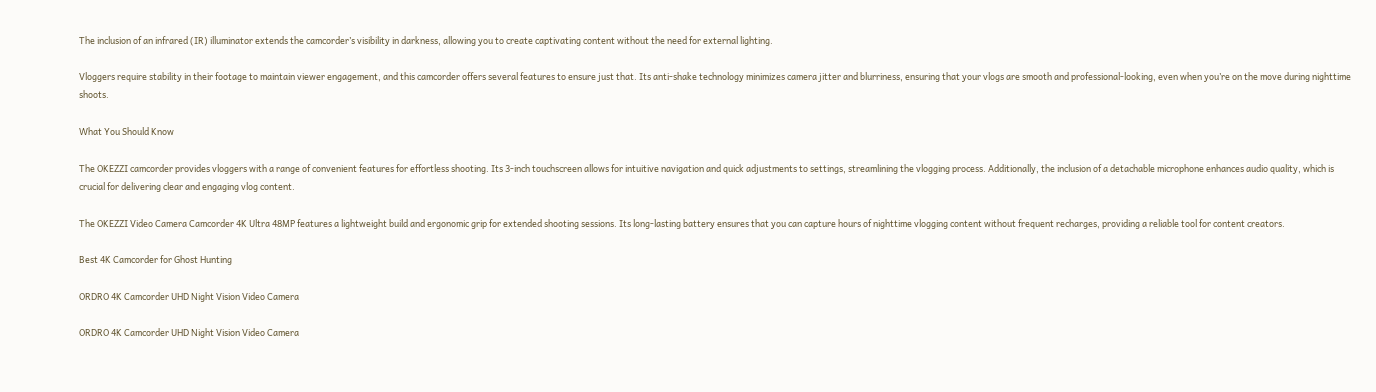The inclusion of an infrared (IR) illuminator extends the camcorder’s visibility in darkness, allowing you to create captivating content without the need for external lighting.

Vloggers require stability in their footage to maintain viewer engagement, and this camcorder offers several features to ensure just that. Its anti-shake technology minimizes camera jitter and blurriness, ensuring that your vlogs are smooth and professional-looking, even when you’re on the move during nighttime shoots.

What You Should Know

The OKEZZI camcorder provides vloggers with a range of convenient features for effortless shooting. Its 3-inch touchscreen allows for intuitive navigation and quick adjustments to settings, streamlining the vlogging process. Additionally, the inclusion of a detachable microphone enhances audio quality, which is crucial for delivering clear and engaging vlog content.

The OKEZZI Video Camera Camcorder 4K Ultra 48MP features a lightweight build and ergonomic grip for extended shooting sessions. Its long-lasting battery ensures that you can capture hours of nighttime vlogging content without frequent recharges, providing a reliable tool for content creators.

Best 4K Camcorder for Ghost Hunting

ORDRO 4K Camcorder UHD Night Vision Video Camera

ORDRO 4K Camcorder UHD Night Vision Video Camera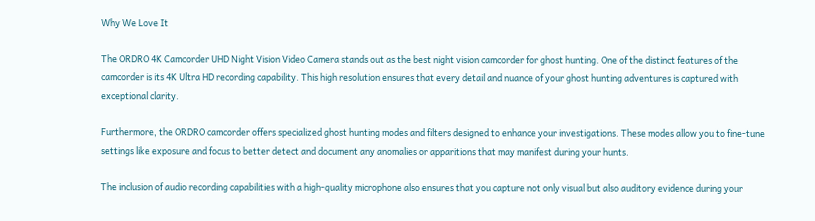Why We Love It

The ORDRO 4K Camcorder UHD Night Vision Video Camera stands out as the best night vision camcorder for ghost hunting. One of the distinct features of the camcorder is its 4K Ultra HD recording capability. This high resolution ensures that every detail and nuance of your ghost hunting adventures is captured with exceptional clarity.

Furthermore, the ORDRO camcorder offers specialized ghost hunting modes and filters designed to enhance your investigations. These modes allow you to fine-tune settings like exposure and focus to better detect and document any anomalies or apparitions that may manifest during your hunts.

The inclusion of audio recording capabilities with a high-quality microphone also ensures that you capture not only visual but also auditory evidence during your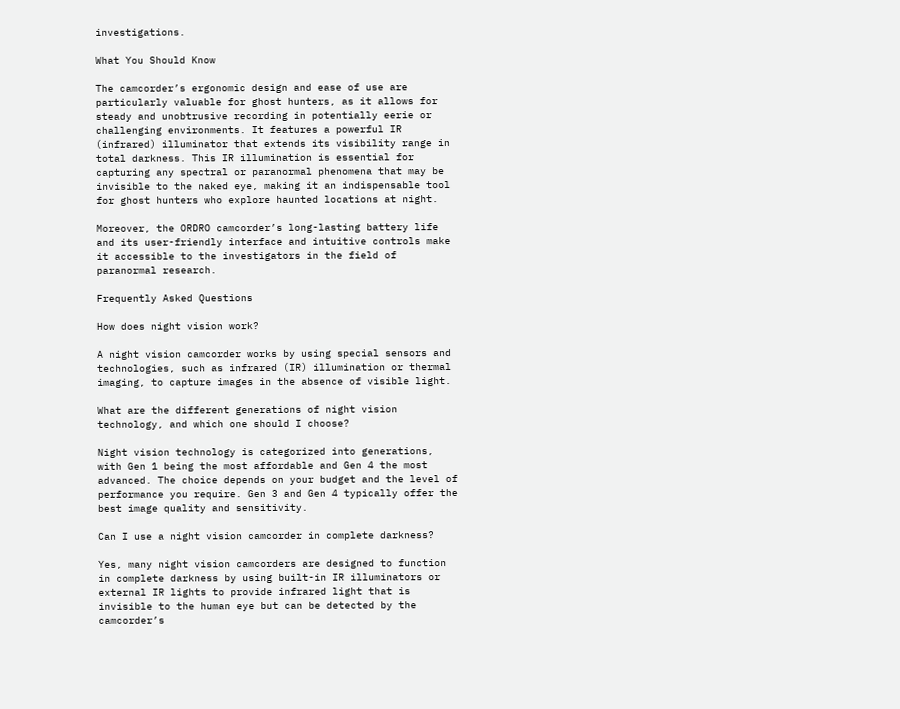investigations.

What You Should Know

The camcorder’s ergonomic design and ease of use are particularly valuable for ghost hunters, as it allows for steady and unobtrusive recording in potentially eerie or challenging environments. It features a powerful IR (infrared) illuminator that extends its visibility range in total darkness. This IR illumination is essential for capturing any spectral or paranormal phenomena that may be invisible to the naked eye, making it an indispensable tool for ghost hunters who explore haunted locations at night.

Moreover, the ORDRO camcorder’s long-lasting battery life and its user-friendly interface and intuitive controls make it accessible to the investigators in the field of paranormal research.

Frequently Asked Questions

How does night vision work?

A night vision camcorder works by using special sensors and technologies, such as infrared (IR) illumination or thermal imaging, to capture images in the absence of visible light.

What are the different generations of night vision technology, and which one should I choose?

Night vision technology is categorized into generations, with Gen 1 being the most affordable and Gen 4 the most advanced. The choice depends on your budget and the level of performance you require. Gen 3 and Gen 4 typically offer the best image quality and sensitivity.

Can I use a night vision camcorder in complete darkness?

Yes, many night vision camcorders are designed to function in complete darkness by using built-in IR illuminators or external IR lights to provide infrared light that is invisible to the human eye but can be detected by the camcorder’s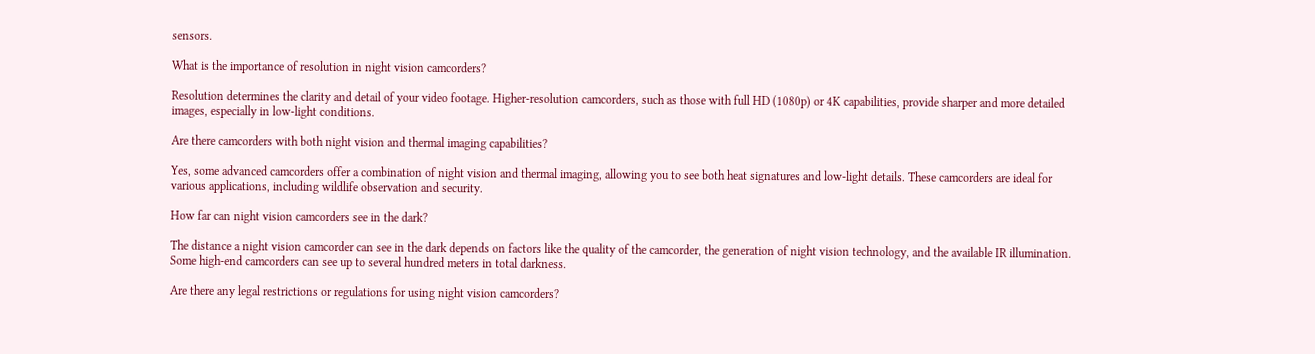sensors.

What is the importance of resolution in night vision camcorders?

Resolution determines the clarity and detail of your video footage. Higher-resolution camcorders, such as those with full HD (1080p) or 4K capabilities, provide sharper and more detailed images, especially in low-light conditions.

Are there camcorders with both night vision and thermal imaging capabilities?

Yes, some advanced camcorders offer a combination of night vision and thermal imaging, allowing you to see both heat signatures and low-light details. These camcorders are ideal for various applications, including wildlife observation and security.

How far can night vision camcorders see in the dark?

The distance a night vision camcorder can see in the dark depends on factors like the quality of the camcorder, the generation of night vision technology, and the available IR illumination. Some high-end camcorders can see up to several hundred meters in total darkness.

Are there any legal restrictions or regulations for using night vision camcorders?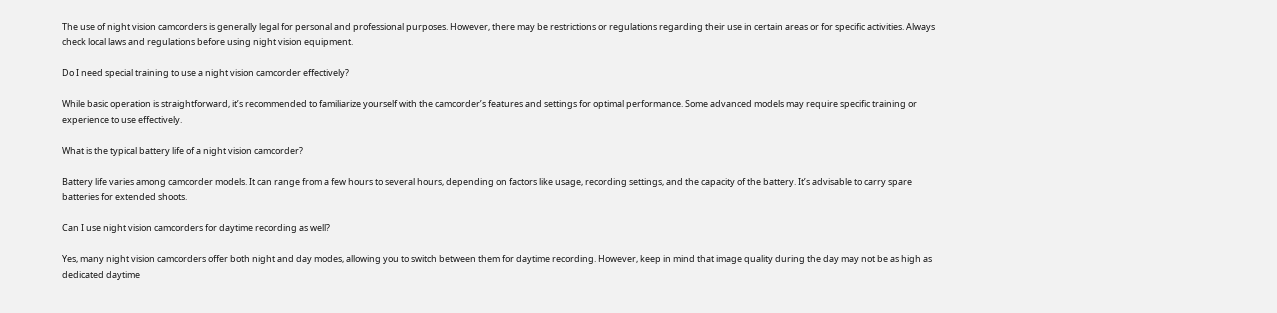The use of night vision camcorders is generally legal for personal and professional purposes. However, there may be restrictions or regulations regarding their use in certain areas or for specific activities. Always check local laws and regulations before using night vision equipment.

Do I need special training to use a night vision camcorder effectively?

While basic operation is straightforward, it’s recommended to familiarize yourself with the camcorder’s features and settings for optimal performance. Some advanced models may require specific training or experience to use effectively.

What is the typical battery life of a night vision camcorder?

Battery life varies among camcorder models. It can range from a few hours to several hours, depending on factors like usage, recording settings, and the capacity of the battery. It’s advisable to carry spare batteries for extended shoots.

Can I use night vision camcorders for daytime recording as well?

Yes, many night vision camcorders offer both night and day modes, allowing you to switch between them for daytime recording. However, keep in mind that image quality during the day may not be as high as dedicated daytime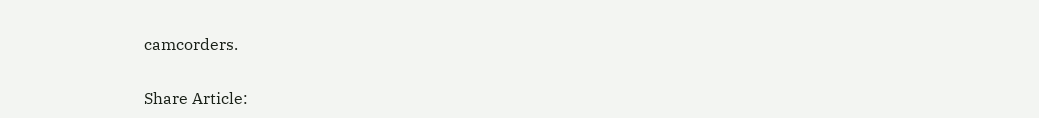camcorders.

Share Article: